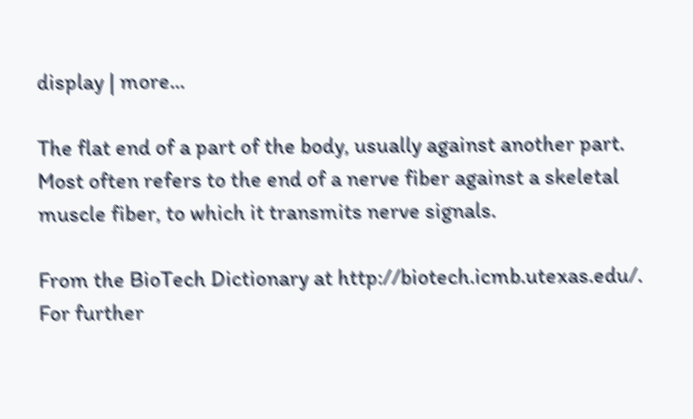display | more...

The flat end of a part of the body, usually against another part. Most often refers to the end of a nerve fiber against a skeletal muscle fiber, to which it transmits nerve signals.

From the BioTech Dictionary at http://biotech.icmb.utexas.edu/. For further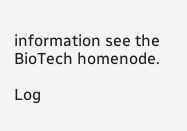information see the BioTech homenode.

Log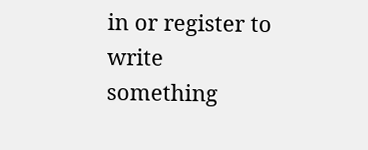in or register to write something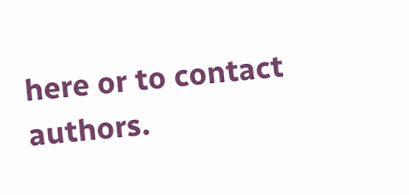here or to contact authors.